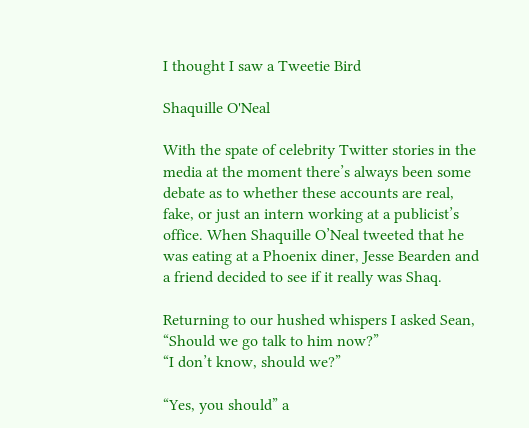I thought I saw a Tweetie Bird

Shaquille O'Neal

With the spate of celebrity Twitter stories in the media at the moment there’s always been some debate as to whether these accounts are real, fake, or just an intern working at a publicist’s office. When Shaquille O’Neal tweeted that he was eating at a Phoenix diner, Jesse Bearden and a friend decided to see if it really was Shaq.

Returning to our hushed whispers I asked Sean, “Should we go talk to him now?”
“I don’t know, should we?”

“Yes, you should” a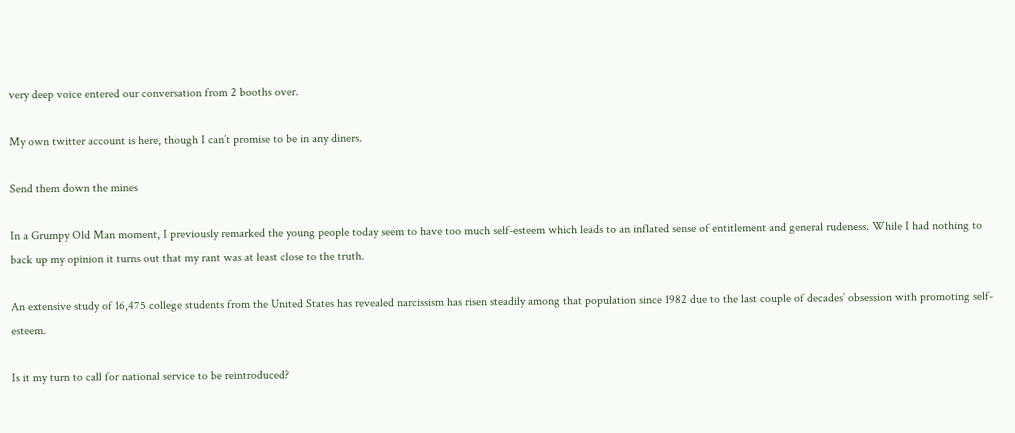very deep voice entered our conversation from 2 booths over.

My own twitter account is here, though I can’t promise to be in any diners.

Send them down the mines

In a Grumpy Old Man moment, I previously remarked the young people today seem to have too much self-esteem which leads to an inflated sense of entitlement and general rudeness. While I had nothing to back up my opinion it turns out that my rant was at least close to the truth.

An extensive study of 16,475 college students from the United States has revealed narcissism has risen steadily among that population since 1982 due to the last couple of decades’ obsession with promoting self-esteem.

Is it my turn to call for national service to be reintroduced?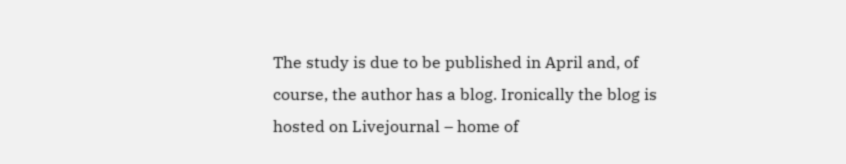The study is due to be published in April and, of course, the author has a blog. Ironically the blog is hosted on Livejournal – home of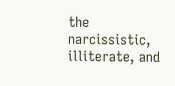the narcissistic, illiterate, and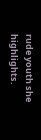rude youth she highlights.